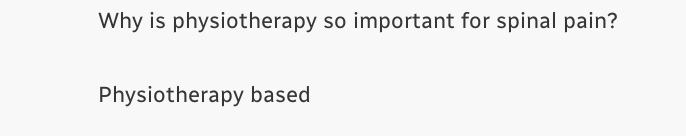Why is physiotherapy so important for spinal pain?

Physiotherapy based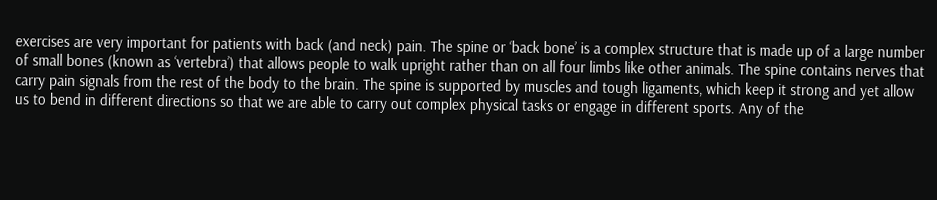exercises are very important for patients with back (and neck) pain. The spine or ‘back bone’ is a complex structure that is made up of a large number of small bones (known as ‘vertebra’) that allows people to walk upright rather than on all four limbs like other animals. The spine contains nerves that carry pain signals from the rest of the body to the brain. The spine is supported by muscles and tough ligaments, which keep it strong and yet allow us to bend in different directions so that we are able to carry out complex physical tasks or engage in different sports. Any of the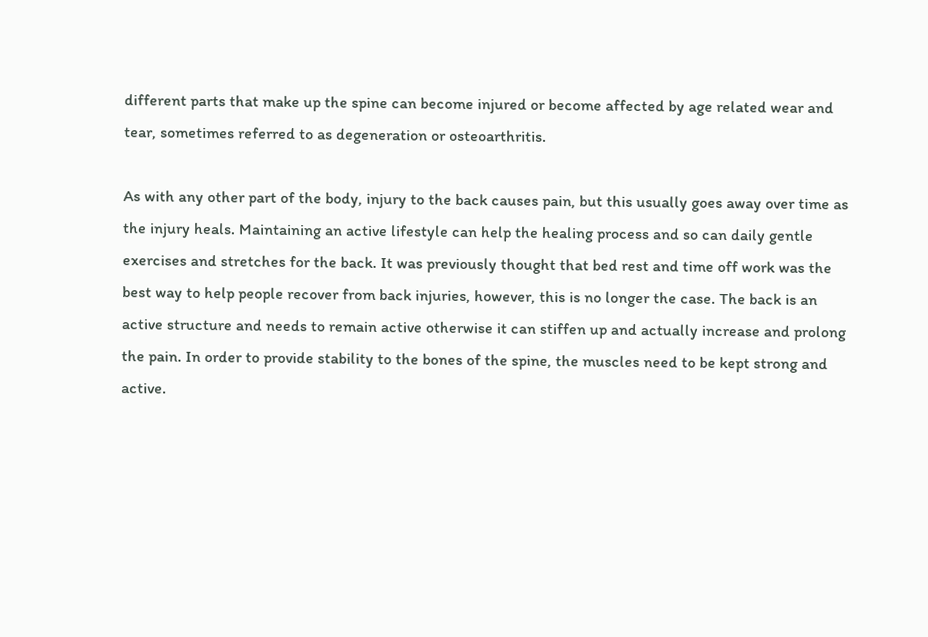different parts that make up the spine can become injured or become affected by age related wear and tear, sometimes referred to as degeneration or osteoarthritis.

As with any other part of the body, injury to the back causes pain, but this usually goes away over time as the injury heals. Maintaining an active lifestyle can help the healing process and so can daily gentle exercises and stretches for the back. It was previously thought that bed rest and time off work was the best way to help people recover from back injuries, however, this is no longer the case. The back is an active structure and needs to remain active otherwise it can stiffen up and actually increase and prolong the pain. In order to provide stability to the bones of the spine, the muscles need to be kept strong and active.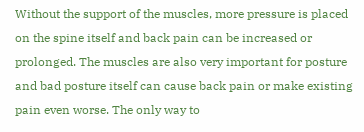Without the support of the muscles, more pressure is placed on the spine itself and back pain can be increased or prolonged. The muscles are also very important for posture and bad posture itself can cause back pain or make existing pain even worse. The only way to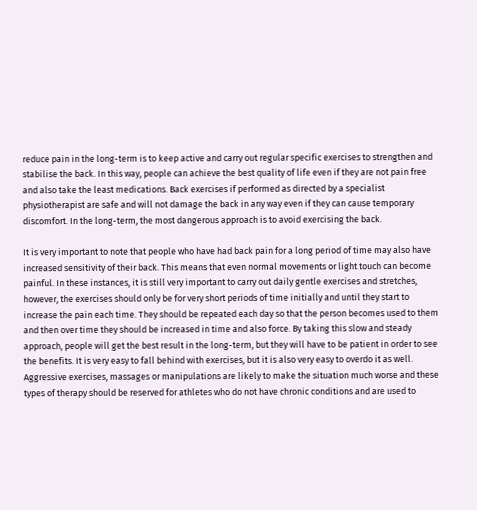reduce pain in the long-term is to keep active and carry out regular specific exercises to strengthen and stabilise the back. In this way, people can achieve the best quality of life even if they are not pain free and also take the least medications. Back exercises if performed as directed by a specialist physiotherapist are safe and will not damage the back in any way even if they can cause temporary discomfort. In the long-term, the most dangerous approach is to avoid exercising the back.

It is very important to note that people who have had back pain for a long period of time may also have increased sensitivity of their back. This means that even normal movements or light touch can become painful. In these instances, it is still very important to carry out daily gentle exercises and stretches, however, the exercises should only be for very short periods of time initially and until they start to increase the pain each time. They should be repeated each day so that the person becomes used to them and then over time they should be increased in time and also force. By taking this slow and steady approach, people will get the best result in the long-term, but they will have to be patient in order to see the benefits. It is very easy to fall behind with exercises, but it is also very easy to overdo it as well. Aggressive exercises, massages or manipulations are likely to make the situation much worse and these types of therapy should be reserved for athletes who do not have chronic conditions and are used to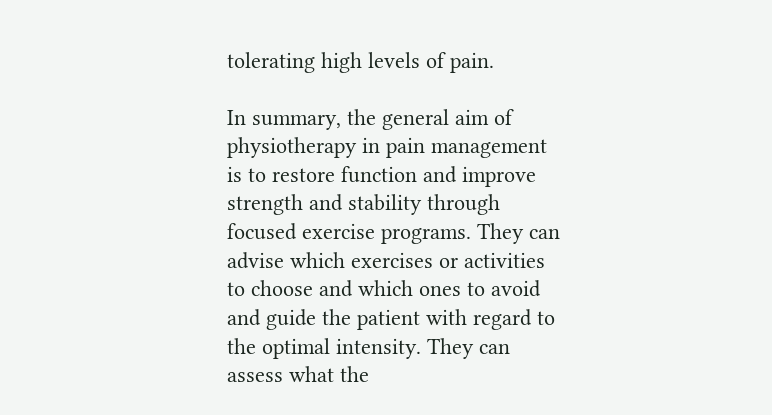tolerating high levels of pain.

In summary, the general aim of physiotherapy in pain management is to restore function and improve strength and stability through focused exercise programs. They can advise which exercises or activities to choose and which ones to avoid and guide the patient with regard to the optimal intensity. They can assess what the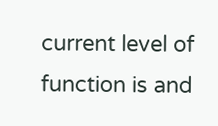current level of function is and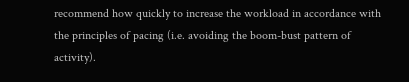recommend how quickly to increase the workload in accordance with the principles of pacing (i.e. avoiding the boom-bust pattern of activity).